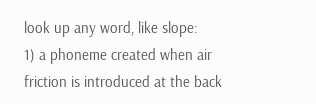look up any word, like slope:
1) a phoneme created when air friction is introduced at the back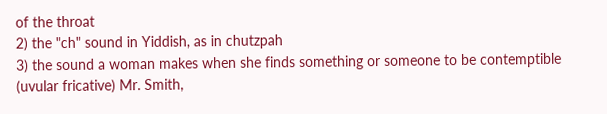of the throat
2) the "ch" sound in Yiddish, as in chutzpah
3) the sound a woman makes when she finds something or someone to be contemptible
(uvular fricative) Mr. Smith,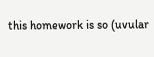this homework is so (uvular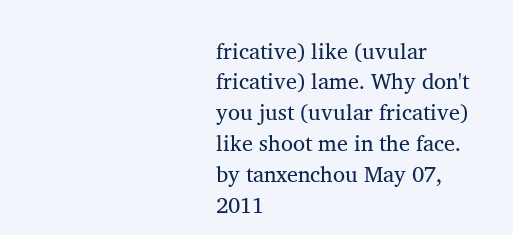fricative) like (uvular fricative) lame. Why don't you just (uvular fricative) like shoot me in the face.
by tanxenchou May 07, 2011